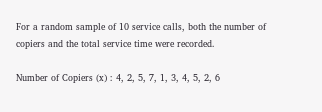For a random sample of 10 service calls, both the number of copiers and the total service time were recorded.

Number of Copiers (x) : 4, 2, 5, 7, 1, 3, 4, 5, 2, 6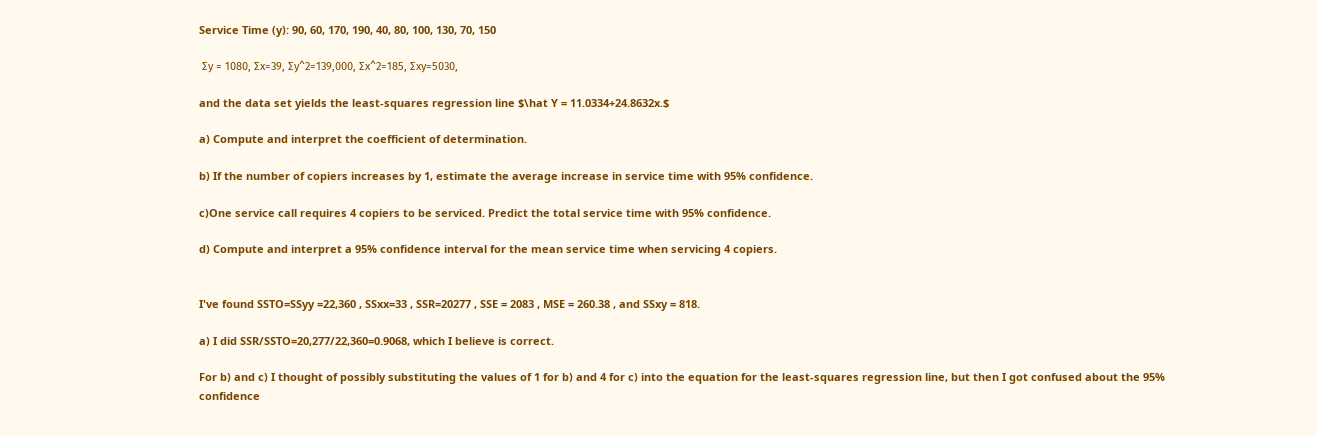Service Time (y): 90, 60, 170, 190, 40, 80, 100, 130, 70, 150

 Σy = 1080, Σx=39, Σy^2=139,000, Σx^2=185, Σxy=5030,

and the data set yields the least-squares regression line $\hat Y = 11.0334+24.8632x.$

a) Compute and interpret the coefficient of determination.

b) If the number of copiers increases by 1, estimate the average increase in service time with 95% confidence.

c)One service call requires 4 copiers to be serviced. Predict the total service time with 95% confidence.

d) Compute and interpret a 95% confidence interval for the mean service time when servicing 4 copiers.


I've found SSTO=SSyy =22,360 , SSxx=33 , SSR=20277 , SSE = 2083 , MSE = 260.38 , and SSxy = 818.

a) I did SSR/SSTO=20,277/22,360=0.9068, which I believe is correct.

For b) and c) I thought of possibly substituting the values of 1 for b) and 4 for c) into the equation for the least-squares regression line, but then I got confused about the 95% confidence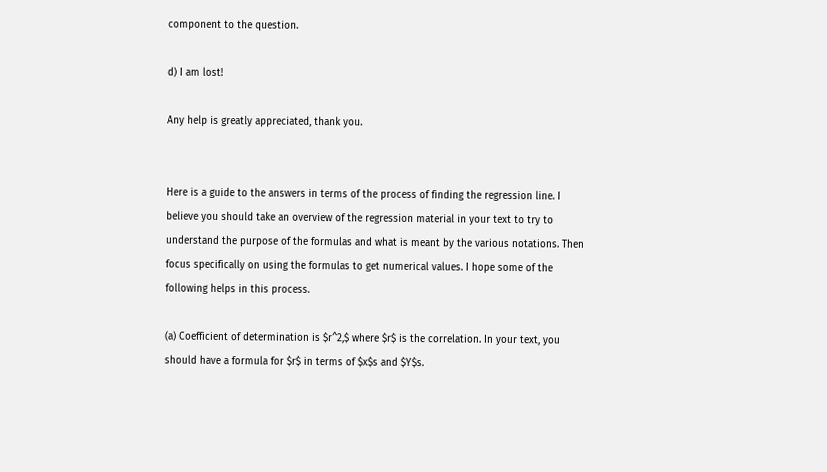component to the question.

d) I am lost!

Any help is greatly appreciated, thank you.


Here is a guide to the answers in terms of the process of finding the regression line. I believe you should take an overview of the regression material in your text to try to understand the purpose of the formulas and what is meant by the various notations. Then focus specifically on using the formulas to get numerical values. I hope some of the following helps in this process.

(a) Coefficient of determination is $r^2,$ where $r$ is the correlation. In your text, you should have a formula for $r$ in terms of $x$s and $Y$s.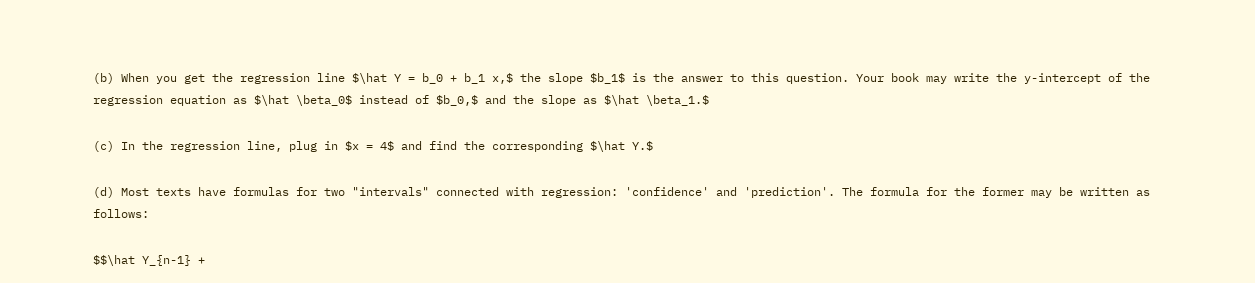(b) When you get the regression line $\hat Y = b_0 + b_1 x,$ the slope $b_1$ is the answer to this question. Your book may write the y-intercept of the regression equation as $\hat \beta_0$ instead of $b_0,$ and the slope as $\hat \beta_1.$

(c) In the regression line, plug in $x = 4$ and find the corresponding $\hat Y.$

(d) Most texts have formulas for two "intervals" connected with regression: 'confidence' and 'prediction'. The formula for the former may be written as follows:

$$\hat Y_{n-1} +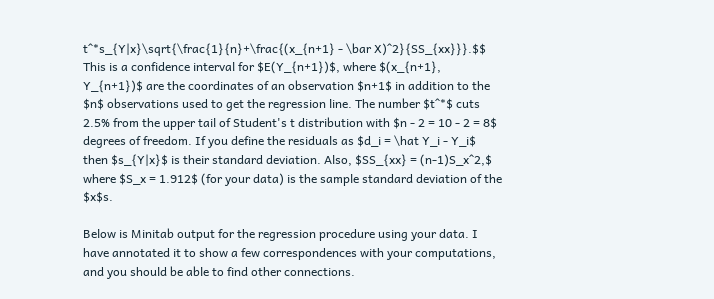t^*s_{Y|x}\sqrt{\frac{1}{n}+\frac{(x_{n+1} - \bar X)^2}{SS_{xx}}}.$$ This is a confidence interval for $E(Y_{n+1})$, where $(x_{n+1}, Y_{n+1})$ are the coordinates of an observation $n+1$ in addition to the $n$ observations used to get the regression line. The number $t^*$ cuts 2.5% from the upper tail of Student's t distribution with $n - 2 = 10 - 2 = 8$ degrees of freedom. If you define the residuals as $d_i = \hat Y_i - Y_i$ then $s_{Y|x}$ is their standard deviation. Also, $SS_{xx} = (n-1)S_x^2,$ where $S_x = 1.912$ (for your data) is the sample standard deviation of the $x$s.

Below is Minitab output for the regression procedure using your data. I have annotated it to show a few correspondences with your computations, and you should be able to find other connections.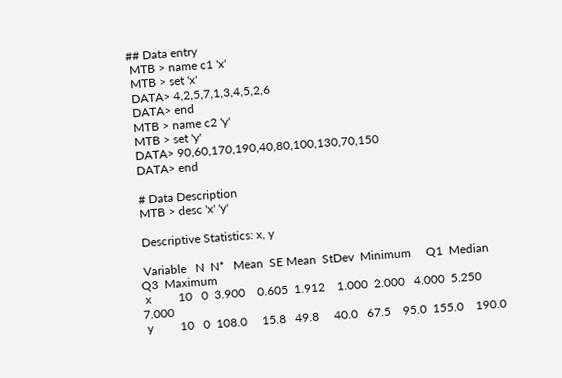## Data entry
 MTB > name c1 'x'
 MTB > set 'x'
 DATA> 4,2,5,7,1,3,4,5,2,6
 DATA> end
 MTB > name c2 'y'
 MTB > set 'y'
 DATA> 90,60,170,190,40,80,100,130,70,150
 DATA> end

 # Data Description
 MTB > desc 'x' 'y'

 Descriptive Statistics: x, y

 Variable   N  N*   Mean  SE Mean  StDev  Minimum     Q1  Median     Q3  Maximum
 x         10   0  3.900    0.605  1.912    1.000  2.000   4.000  5.250    7.000
 y         10   0  108.0     15.8   49.8     40.0   67.5    95.0  155.0    190.0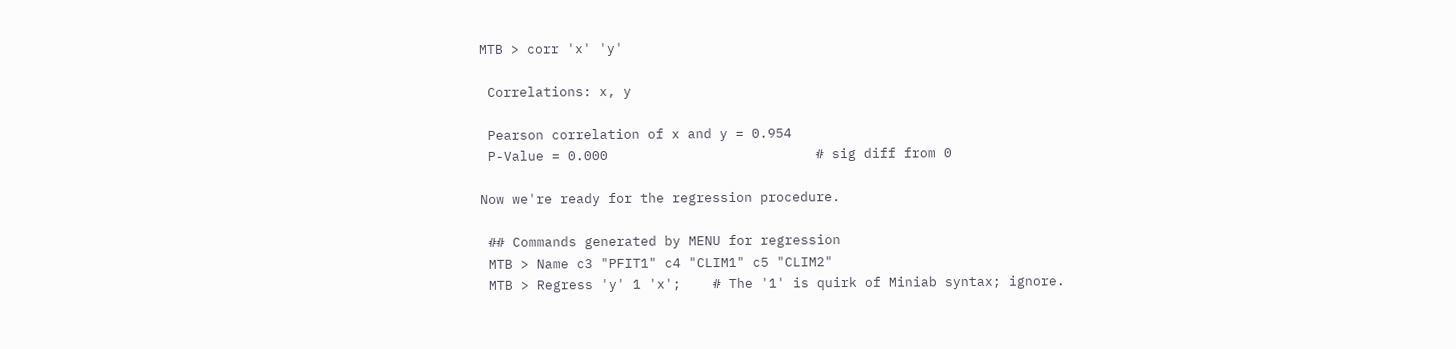MTB > corr 'x' 'y'

 Correlations: x, y

 Pearson correlation of x and y = 0.954
 P-Value = 0.000                          # sig diff from 0

Now we're ready for the regression procedure.

 ## Commands generated by MENU for regression
 MTB > Name c3 "PFIT1" c4 "CLIM1" c5 "CLIM2"
 MTB > Regress 'y' 1 'x';    # The '1' is quirk of Miniab syntax; ignore.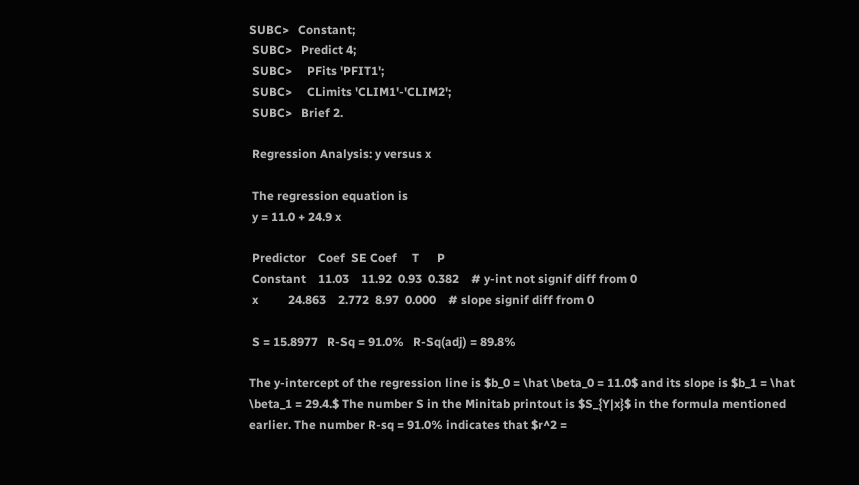SUBC>   Constant;
 SUBC>   Predict 4;
 SUBC>     PFits 'PFIT1';
 SUBC>     CLimits 'CLIM1'-'CLIM2';
 SUBC>   Brief 2.

 Regression Analysis: y versus x

 The regression equation is
 y = 11.0 + 24.9 x

 Predictor    Coef  SE Coef     T      P
 Constant    11.03    11.92  0.93  0.382    # y-int not signif diff from 0
 x          24.863    2.772  8.97  0.000    # slope signif diff from 0

 S = 15.8977   R-Sq = 91.0%   R-Sq(adj) = 89.8%

The y-intercept of the regression line is $b_0 = \hat \beta_0 = 11.0$ and its slope is $b_1 = \hat \beta_1 = 29.4.$ The number S in the Minitab printout is $S_{Y|x}$ in the formula mentioned earlier. The number R-sq = 91.0% indicates that $r^2 =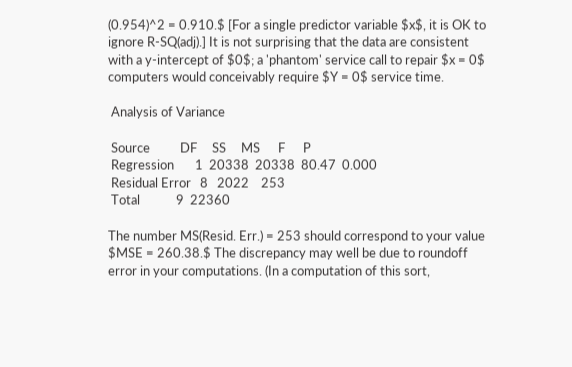(0.954)^2 = 0.910.$ [For a single predictor variable $x$, it is OK to ignore R-SQ(adj).] It is not surprising that the data are consistent with a y-intercept of $0$; a 'phantom' service call to repair $x = 0$ computers would conceivably require $Y = 0$ service time.

 Analysis of Variance

 Source          DF     SS     MS      F      P
 Regression       1  20338  20338  80.47  0.000
 Residual Error   8   2022    253
 Total            9  22360

The number MS(Resid. Err.) = 253 should correspond to your value $MSE = 260.38.$ The discrepancy may well be due to roundoff error in your computations. (In a computation of this sort,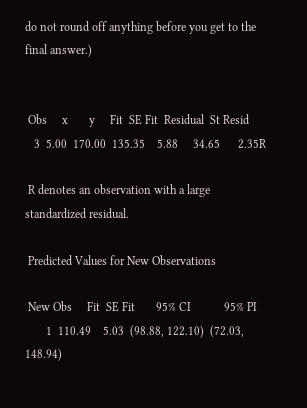do not round off anything before you get to the final answer.)


 Obs     x       y     Fit  SE Fit  Residual  St Resid
   3  5.00  170.00  135.35    5.88     34.65      2.35R

 R denotes an observation with a large standardized residual.

 Predicted Values for New Observations

 New Obs     Fit  SE Fit       95% CI           95% PI
       1  110.49    5.03  (98.88, 122.10)  (72.03, 148.94)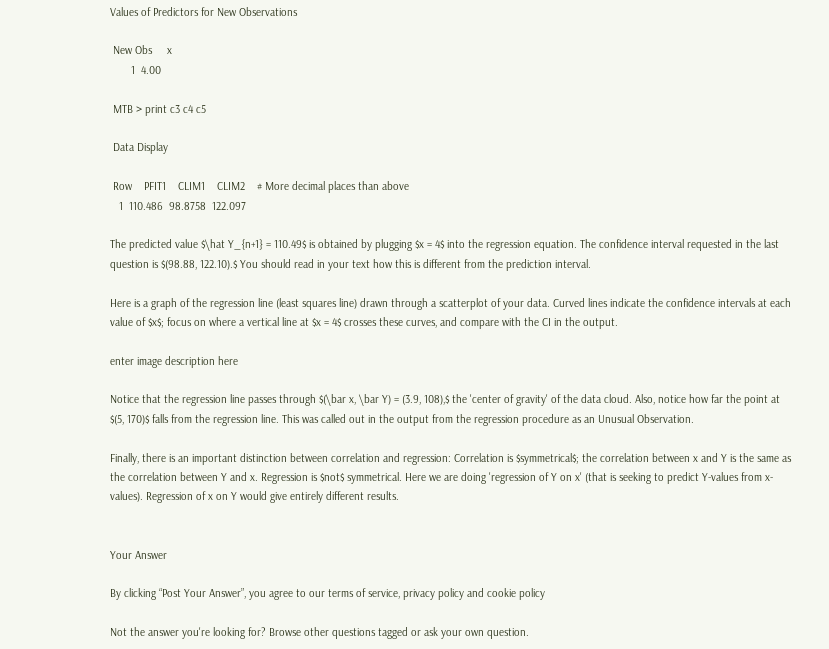Values of Predictors for New Observations

 New Obs     x
       1  4.00

 MTB > print c3 c4 c5

 Data Display

 Row    PFIT1    CLIM1    CLIM2    # More decimal places than above
   1  110.486  98.8758  122.097

The predicted value $\hat Y_{n+1} = 110.49$ is obtained by plugging $x = 4$ into the regression equation. The confidence interval requested in the last question is $(98.88, 122.10).$ You should read in your text how this is different from the prediction interval.

Here is a graph of the regression line (least squares line) drawn through a scatterplot of your data. Curved lines indicate the confidence intervals at each value of $x$; focus on where a vertical line at $x = 4$ crosses these curves, and compare with the CI in the output.

enter image description here

Notice that the regression line passes through $(\bar x, \bar Y) = (3.9, 108),$ the 'center of gravity' of the data cloud. Also, notice how far the point at $(5, 170)$ falls from the regression line. This was called out in the output from the regression procedure as an Unusual Observation.

Finally, there is an important distinction between correlation and regression: Correlation is $symmetrical$; the correlation between x and Y is the same as the correlation between Y and x. Regression is $not$ symmetrical. Here we are doing 'regression of Y on x' (that is seeking to predict Y-values from x-values). Regression of x on Y would give entirely different results.


Your Answer

By clicking “Post Your Answer”, you agree to our terms of service, privacy policy and cookie policy

Not the answer you're looking for? Browse other questions tagged or ask your own question.